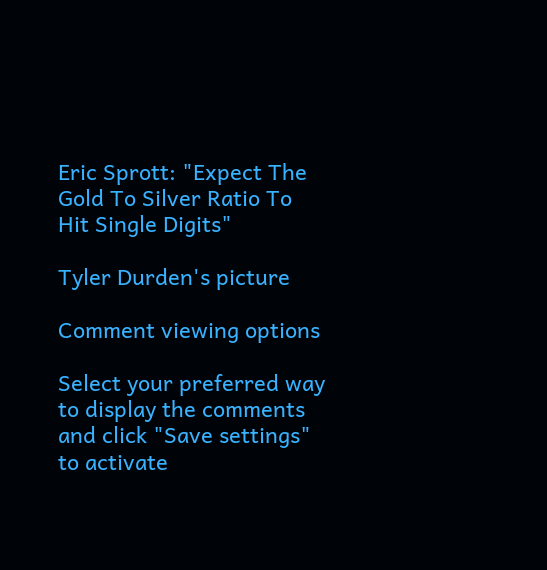Eric Sprott: "Expect The Gold To Silver Ratio To Hit Single Digits"

Tyler Durden's picture

Comment viewing options

Select your preferred way to display the comments and click "Save settings" to activate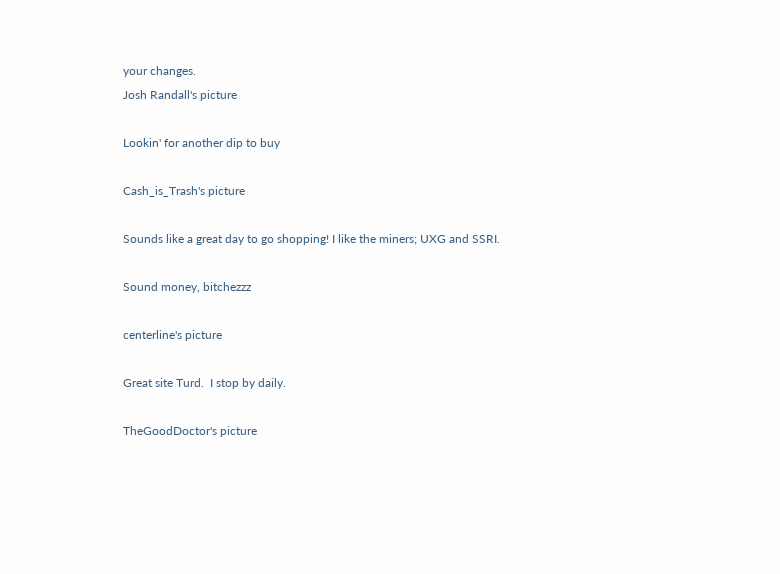your changes.
Josh Randall's picture

Lookin' for another dip to buy

Cash_is_Trash's picture

Sounds like a great day to go shopping! I like the miners; UXG and SSRI.

Sound money, bitchezzz

centerline's picture

Great site Turd.  I stop by daily.

TheGoodDoctor's picture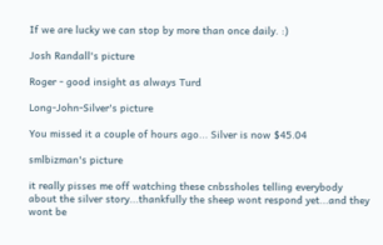If we are lucky we can stop by more than once daily. :)

Josh Randall's picture

Roger - good insight as always Turd

Long-John-Silver's picture

You missed it a couple of hours ago... Silver is now $45.04

smlbizman's picture

it really pisses me off watching these cnbssholes telling everybody about the silver story...thankfully the sheep wont respond yet...and they wont be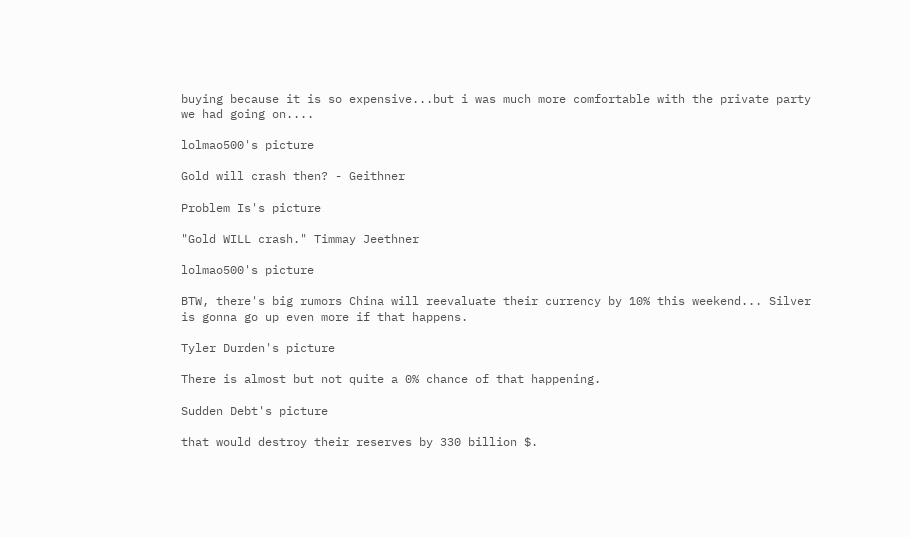buying because it is so expensive...but i was much more comfortable with the private party we had going on....

lolmao500's picture

Gold will crash then? - Geithner

Problem Is's picture

"Gold WILL crash." Timmay Jeethner

lolmao500's picture

BTW, there's big rumors China will reevaluate their currency by 10% this weekend... Silver is gonna go up even more if that happens.

Tyler Durden's picture

There is almost but not quite a 0% chance of that happening.

Sudden Debt's picture

that would destroy their reserves by 330 billion $.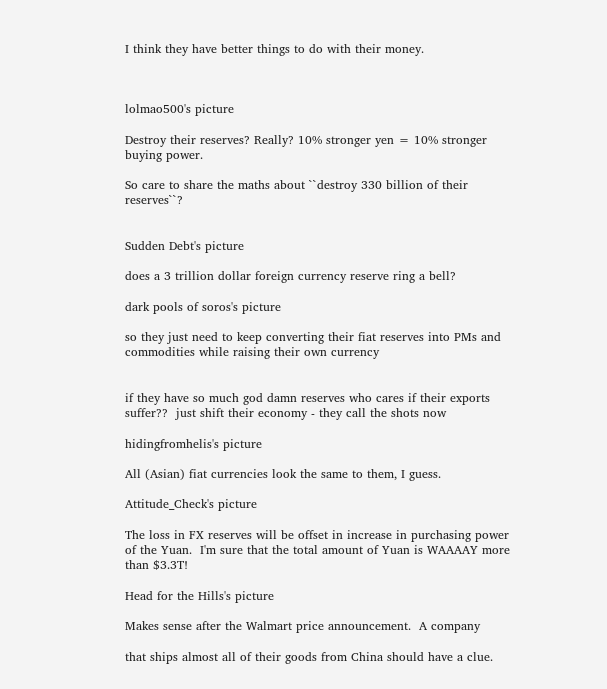I think they have better things to do with their money.



lolmao500's picture

Destroy their reserves? Really? 10% stronger yen = 10% stronger buying power.

So care to share the maths about ``destroy 330 billion of their reserves``?


Sudden Debt's picture

does a 3 trillion dollar foreign currency reserve ring a bell?

dark pools of soros's picture

so they just need to keep converting their fiat reserves into PMs and commodities while raising their own currency


if they have so much god damn reserves who cares if their exports suffer??  just shift their economy - they call the shots now

hidingfromhelis's picture

All (Asian) fiat currencies look the same to them, I guess.

Attitude_Check's picture

The loss in FX reserves will be offset in increase in purchasing power of the Yuan.  I'm sure that the total amount of Yuan is WAAAAY more than $3.3T!

Head for the Hills's picture

Makes sense after the Walmart price announcement.  A company

that ships almost all of their goods from China should have a clue.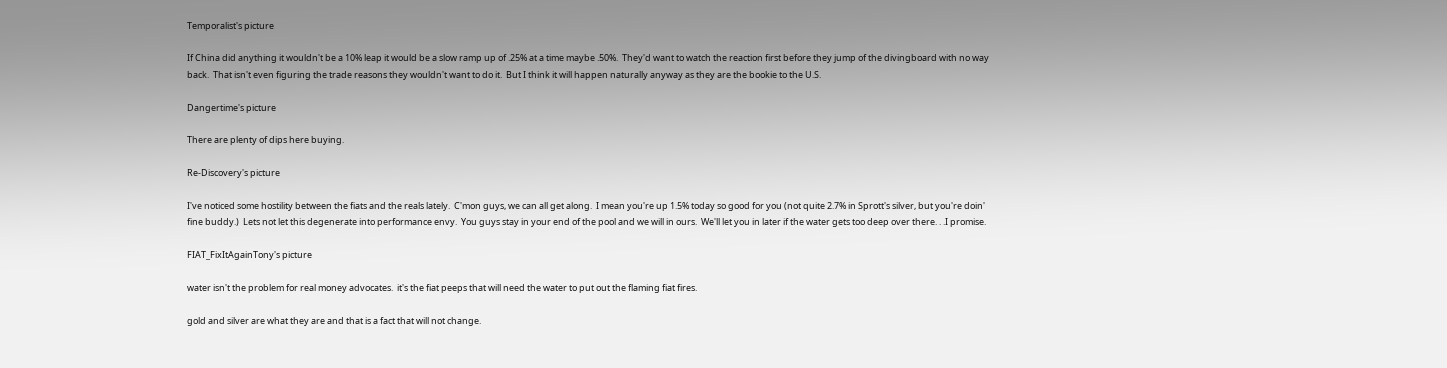Temporalist's picture

If China did anything it wouldn't be a 10% leap it would be a slow ramp up of .25% at a time maybe .50%.  They'd want to watch the reaction first before they jump of the divingboard with no way back.  That isn't even figuring the trade reasons they wouldn't want to do it.  But I think it will happen naturally anyway as they are the bookie to the U.S.

Dangertime's picture

There are plenty of dips here buying.

Re-Discovery's picture

I've noticed some hostility between the fiats and the reals lately.  C'mon guys, we can all get along.  I mean you're up 1.5% today so good for you (not quite 2.7% in Sprott's silver, but you're doin' fine buddy.)  Lets not let this degenerate into performance envy.  You guys stay in your end of the pool and we will in ours.  We'll let you in later if the water gets too deep over there. . .I promise.

FIAT_FixItAgainTony's picture

water isn't the problem for real money advocates.  it's the fiat peeps that will need the water to put out the flaming fiat fires.

gold and silver are what they are and that is a fact that will not change.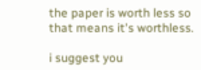the paper is worth less so that means it's worthless.

i suggest you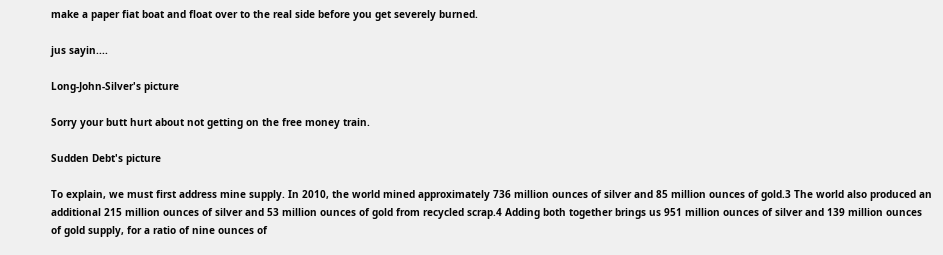make a paper fiat boat and float over to the real side before you get severely burned.

jus sayin....

Long-John-Silver's picture

Sorry your butt hurt about not getting on the free money train.

Sudden Debt's picture

To explain, we must first address mine supply. In 2010, the world mined approximately 736 million ounces of silver and 85 million ounces of gold.3 The world also produced an additional 215 million ounces of silver and 53 million ounces of gold from recycled scrap.4 Adding both together brings us 951 million ounces of silver and 139 million ounces of gold supply, for a ratio of nine ounces of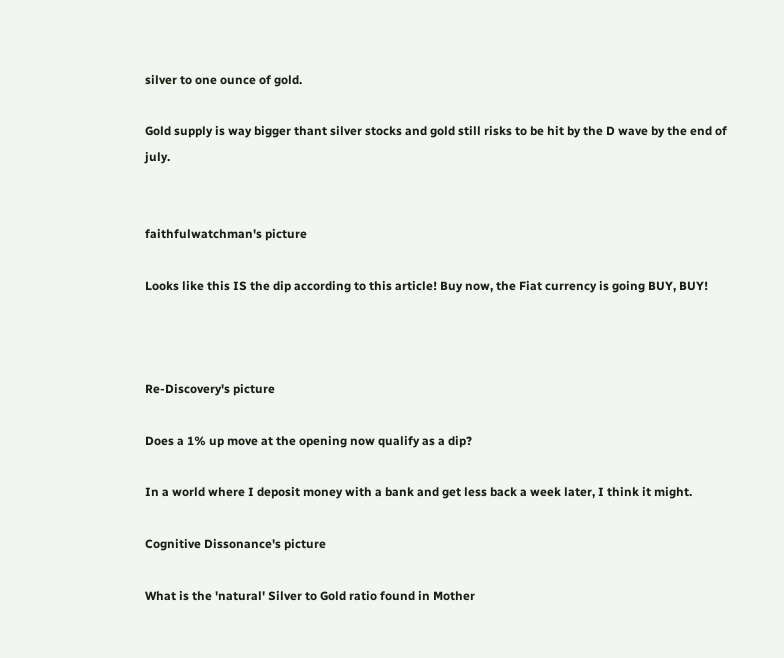silver to one ounce of gold.

Gold supply is way bigger thant silver stocks and gold still risks to be hit by the D wave by the end of july.


faithfulwatchman's picture

Looks like this IS the dip according to this article! Buy now, the Fiat currency is going BUY, BUY!



Re-Discovery's picture

Does a 1% up move at the opening now qualify as a dip?

In a world where I deposit money with a bank and get less back a week later, I think it might.

Cognitive Dissonance's picture

What is the 'natural' Silver to Gold ratio found in Mother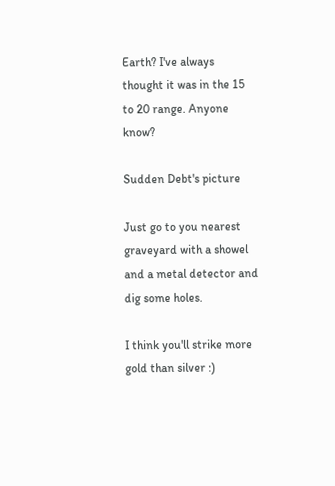Earth? I've always thought it was in the 15 to 20 range. Anyone know?

Sudden Debt's picture

Just go to you nearest graveyard with a showel and a metal detector and dig some holes.

I think you'll strike more gold than silver :)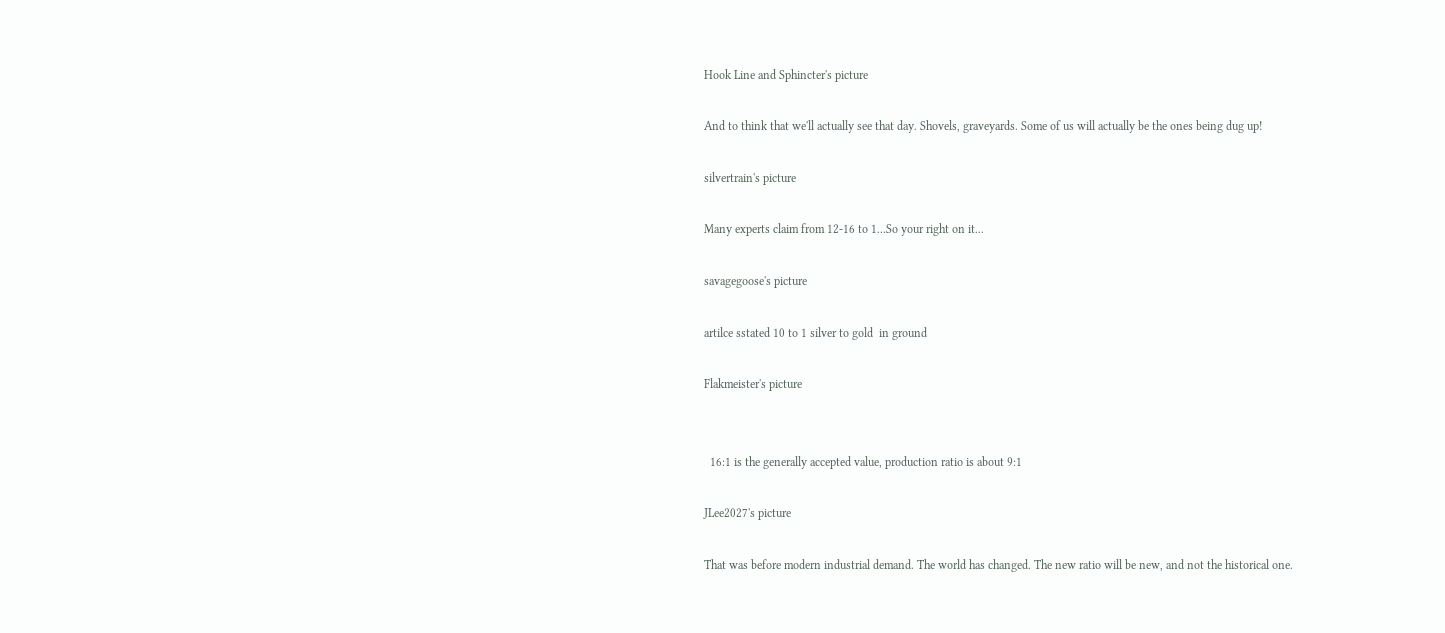Hook Line and Sphincter's picture

And to think that we'll actually see that day. Shovels, graveyards. Some of us will actually be the ones being dug up!

silvertrain's picture

Many experts claim from 12-16 to 1...So your right on it...

savagegoose's picture

artilce sstated 10 to 1 silver to gold  in ground

Flakmeister's picture


  16:1 is the generally accepted value, production ratio is about 9:1

JLee2027's picture

That was before modern industrial demand. The world has changed. The new ratio will be new, and not the historical one.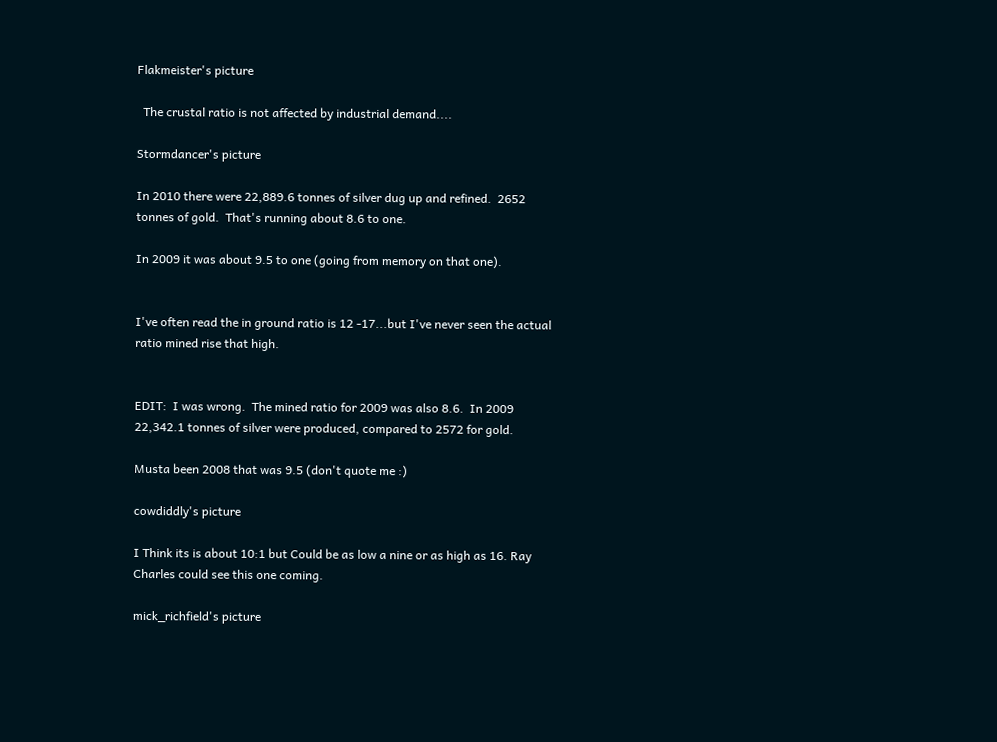Flakmeister's picture

  The crustal ratio is not affected by industrial demand....

Stormdancer's picture

In 2010 there were 22,889.6 tonnes of silver dug up and refined.  2652 tonnes of gold.  That's running about 8.6 to one.

In 2009 it was about 9.5 to one (going from memory on that one).


I've often read the in ground ratio is 12 -17...but I've never seen the actual ratio mined rise that high.


EDIT:  I was wrong.  The mined ratio for 2009 was also 8.6.  In 2009 22,342.1 tonnes of silver were produced, compared to 2572 for gold.

Musta been 2008 that was 9.5 (don't quote me :)

cowdiddly's picture

I Think its is about 10:1 but Could be as low a nine or as high as 16. Ray Charles could see this one coming.

mick_richfield's picture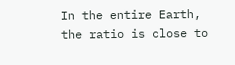In the entire Earth, the ratio is close to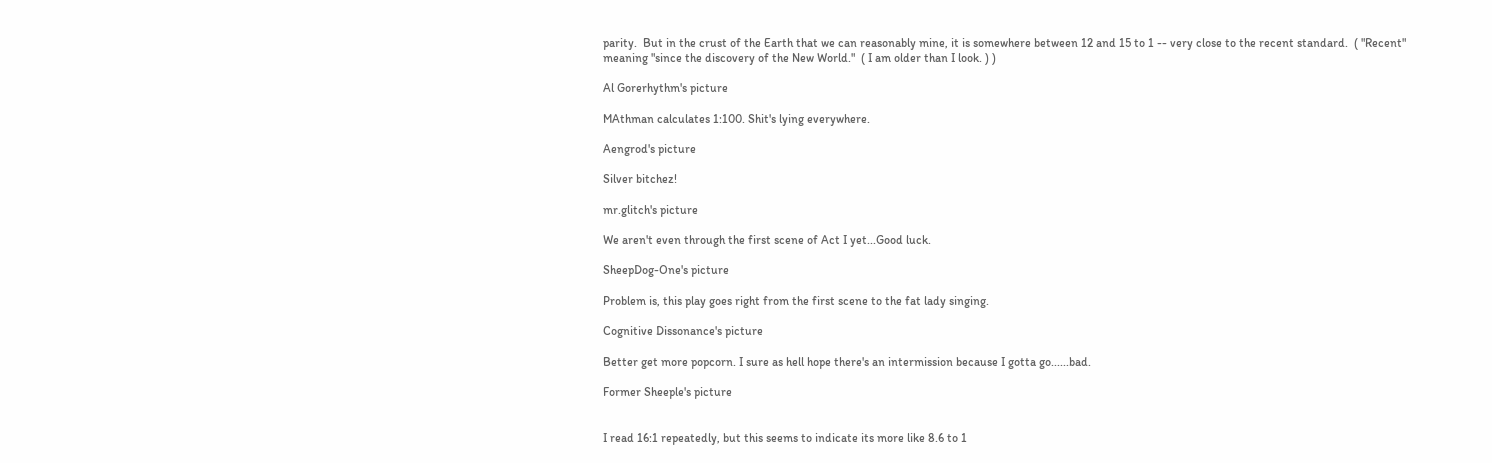parity.  But in the crust of the Earth that we can reasonably mine, it is somewhere between 12 and 15 to 1 -- very close to the recent standard.  ( "Recent" meaning "since the discovery of the New World."  ( I am older than I look. ) )

Al Gorerhythm's picture

MAthman calculates 1:100. Shit's lying everywhere.

Aengrod's picture

Silver bitchez!

mr.glitch's picture

We aren't even through the first scene of Act I yet...Good luck.

SheepDog-One's picture

Problem is, this play goes right from the first scene to the fat lady singing.

Cognitive Dissonance's picture

Better get more popcorn. I sure as hell hope there's an intermission because I gotta go......bad.

Former Sheeple's picture


I read 16:1 repeatedly, but this seems to indicate its more like 8.6 to 1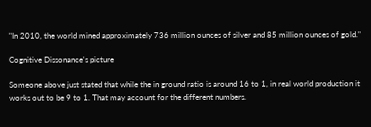"In 2010, the world mined approximately 736 million ounces of silver and 85 million ounces of gold."

Cognitive Dissonance's picture

Someone above just stated that while the in ground ratio is around 16 to 1, in real world production it works out to be 9 to 1. That may account for the different numbers.